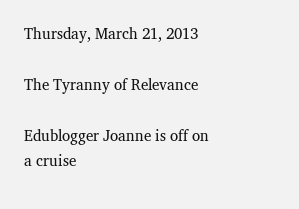Thursday, March 21, 2013

The Tyranny of Relevance

Edublogger Joanne is off on a cruise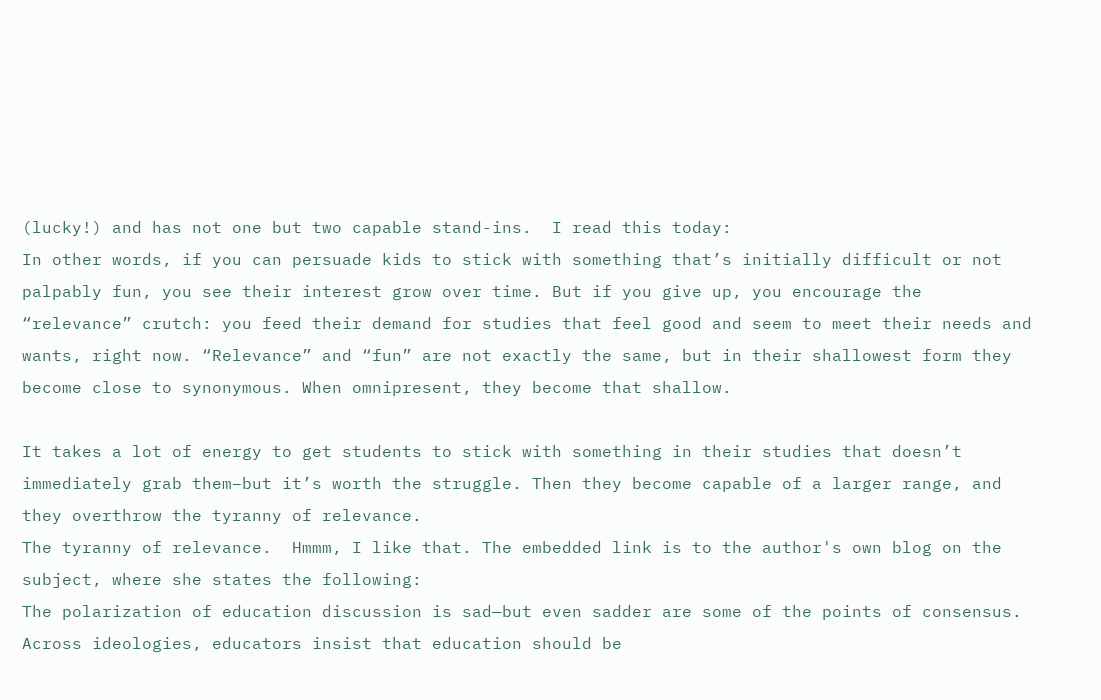(lucky!) and has not one but two capable stand-ins.  I read this today:
In other words, if you can persuade kids to stick with something that’s initially difficult or not palpably fun, you see their interest grow over time. But if you give up, you encourage the “relevance” crutch: you feed their demand for studies that feel good and seem to meet their needs and wants, right now. “Relevance” and “fun” are not exactly the same, but in their shallowest form they become close to synonymous. When omnipresent, they become that shallow.

It takes a lot of energy to get students to stick with something in their studies that doesn’t immediately grab them–but it’s worth the struggle. Then they become capable of a larger range, and they overthrow the tyranny of relevance.
The tyranny of relevance.  Hmmm, I like that. The embedded link is to the author's own blog on the subject, where she states the following:
The polarization of education discussion is sad—but even sadder are some of the points of consensus. Across ideologies, educators insist that education should be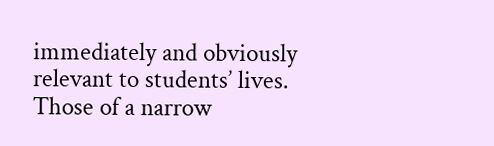immediately and obviously relevant to students’ lives. Those of a narrow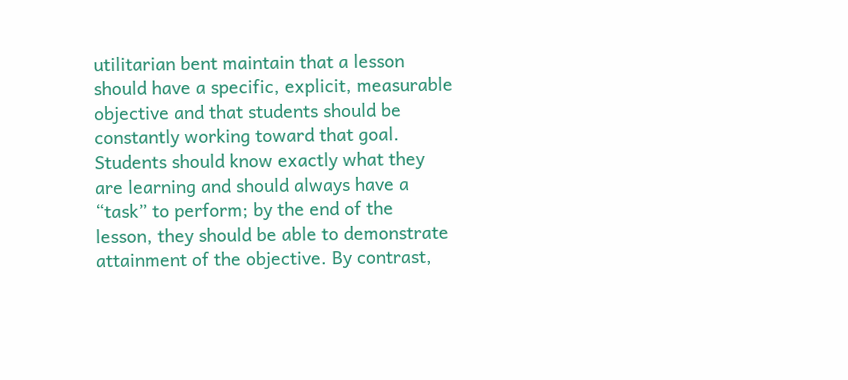utilitarian bent maintain that a lesson should have a specific, explicit, measurable objective and that students should be constantly working toward that goal. Students should know exactly what they are learning and should always have a “task” to perform; by the end of the lesson, they should be able to demonstrate attainment of the objective. By contrast,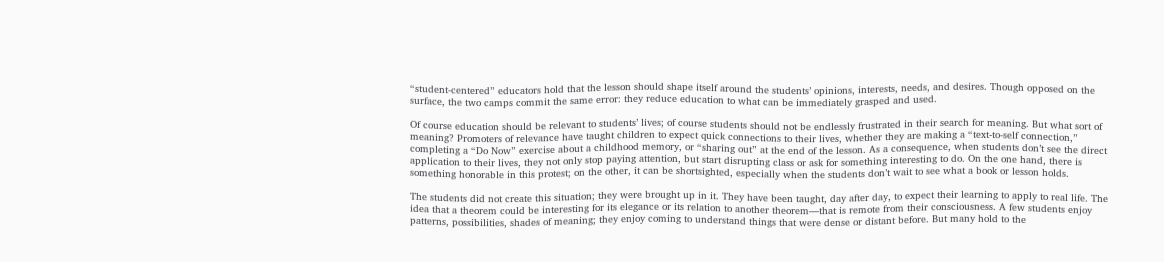“student-centered” educators hold that the lesson should shape itself around the students’ opinions, interests, needs, and desires. Though opposed on the surface, the two camps commit the same error: they reduce education to what can be immediately grasped and used.

Of course education should be relevant to students’ lives; of course students should not be endlessly frustrated in their search for meaning. But what sort of meaning? Promoters of relevance have taught children to expect quick connections to their lives, whether they are making a “text-to-self connection,” completing a “Do Now” exercise about a childhood memory, or “sharing out” at the end of the lesson. As a consequence, when students don’t see the direct application to their lives, they not only stop paying attention, but start disrupting class or ask for something interesting to do. On the one hand, there is something honorable in this protest; on the other, it can be shortsighted, especially when the students don’t wait to see what a book or lesson holds.

The students did not create this situation; they were brought up in it. They have been taught, day after day, to expect their learning to apply to real life. The idea that a theorem could be interesting for its elegance or its relation to another theorem—that is remote from their consciousness. A few students enjoy patterns, possibilities, shades of meaning; they enjoy coming to understand things that were dense or distant before. But many hold to the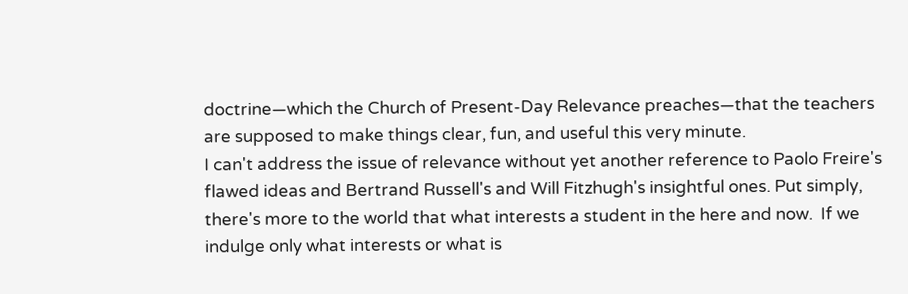doctrine—which the Church of Present-Day Relevance preaches—that the teachers are supposed to make things clear, fun, and useful this very minute.
I can't address the issue of relevance without yet another reference to Paolo Freire's flawed ideas and Bertrand Russell's and Will Fitzhugh's insightful ones. Put simply, there's more to the world that what interests a student in the here and now.  If we indulge only what interests or what is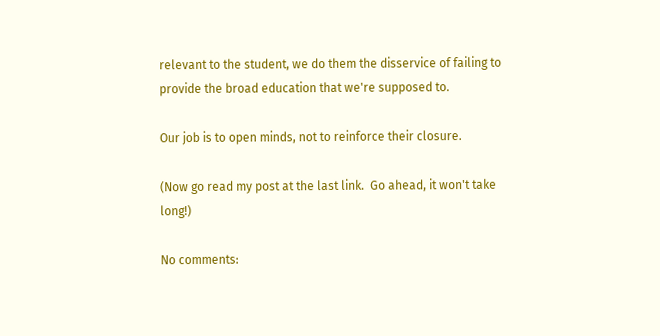relevant to the student, we do them the disservice of failing to provide the broad education that we're supposed to.

Our job is to open minds, not to reinforce their closure.

(Now go read my post at the last link.  Go ahead, it won't take long!)

No comments: